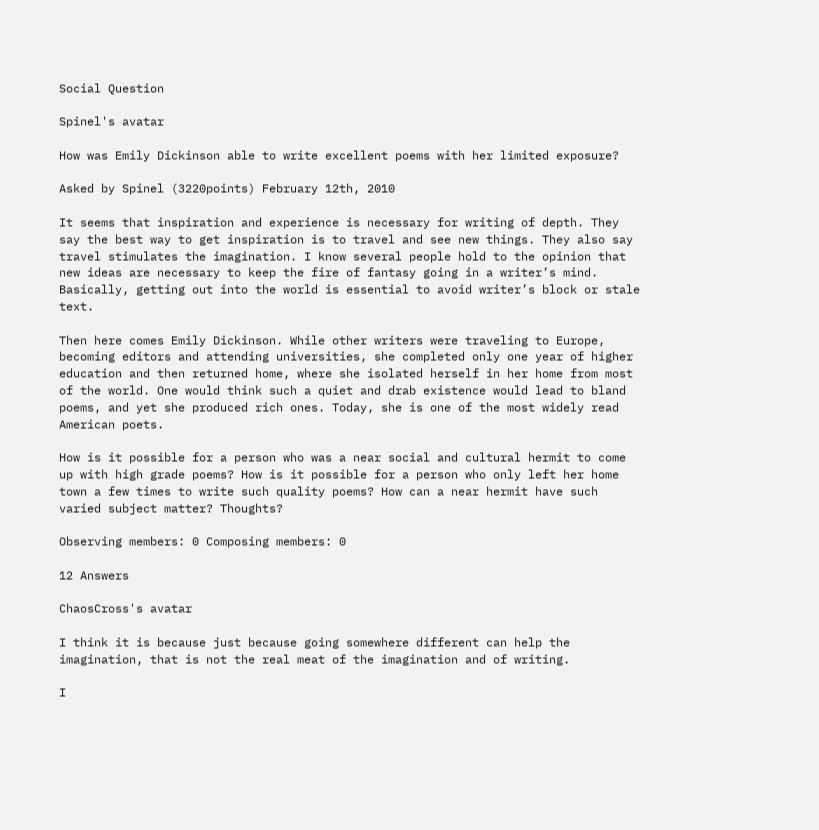Social Question

Spinel's avatar

How was Emily Dickinson able to write excellent poems with her limited exposure?

Asked by Spinel (3220points) February 12th, 2010

It seems that inspiration and experience is necessary for writing of depth. They say the best way to get inspiration is to travel and see new things. They also say travel stimulates the imagination. I know several people hold to the opinion that new ideas are necessary to keep the fire of fantasy going in a writer’s mind. Basically, getting out into the world is essential to avoid writer’s block or stale text.

Then here comes Emily Dickinson. While other writers were traveling to Europe, becoming editors and attending universities, she completed only one year of higher education and then returned home, where she isolated herself in her home from most of the world. One would think such a quiet and drab existence would lead to bland poems, and yet she produced rich ones. Today, she is one of the most widely read American poets.

How is it possible for a person who was a near social and cultural hermit to come up with high grade poems? How is it possible for a person who only left her home town a few times to write such quality poems? How can a near hermit have such varied subject matter? Thoughts?

Observing members: 0 Composing members: 0

12 Answers

ChaosCross's avatar

I think it is because just because going somewhere different can help the imagination, that is not the real meat of the imagination and of writing.

I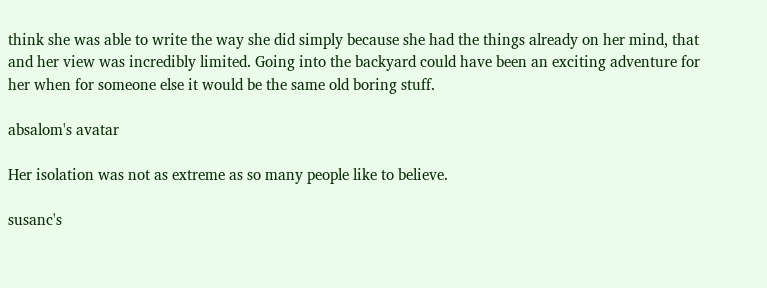think she was able to write the way she did simply because she had the things already on her mind, that and her view was incredibly limited. Going into the backyard could have been an exciting adventure for her when for someone else it would be the same old boring stuff.

absalom's avatar

Her isolation was not as extreme as so many people like to believe.

susanc's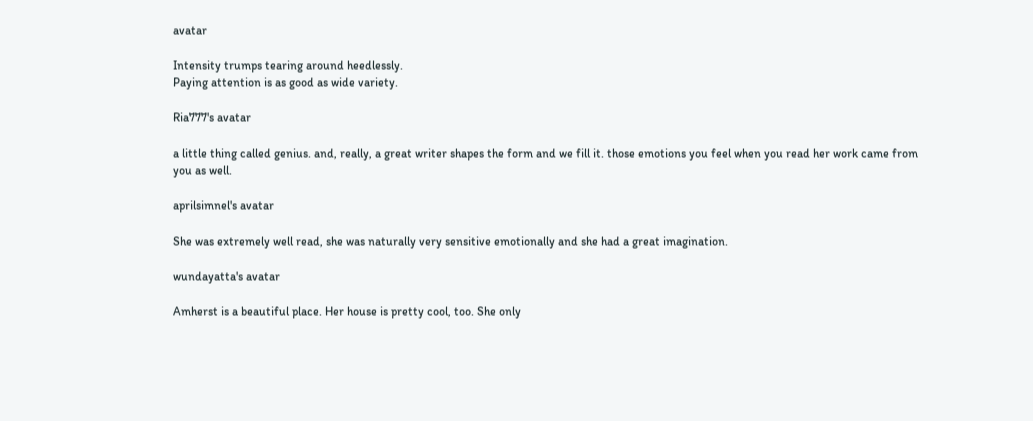avatar

Intensity trumps tearing around heedlessly.
Paying attention is as good as wide variety.

Ria777's avatar

a little thing called genius. and, really, a great writer shapes the form and we fill it. those emotions you feel when you read her work came from you as well.

aprilsimnel's avatar

She was extremely well read, she was naturally very sensitive emotionally and she had a great imagination.

wundayatta's avatar

Amherst is a beautiful place. Her house is pretty cool, too. She only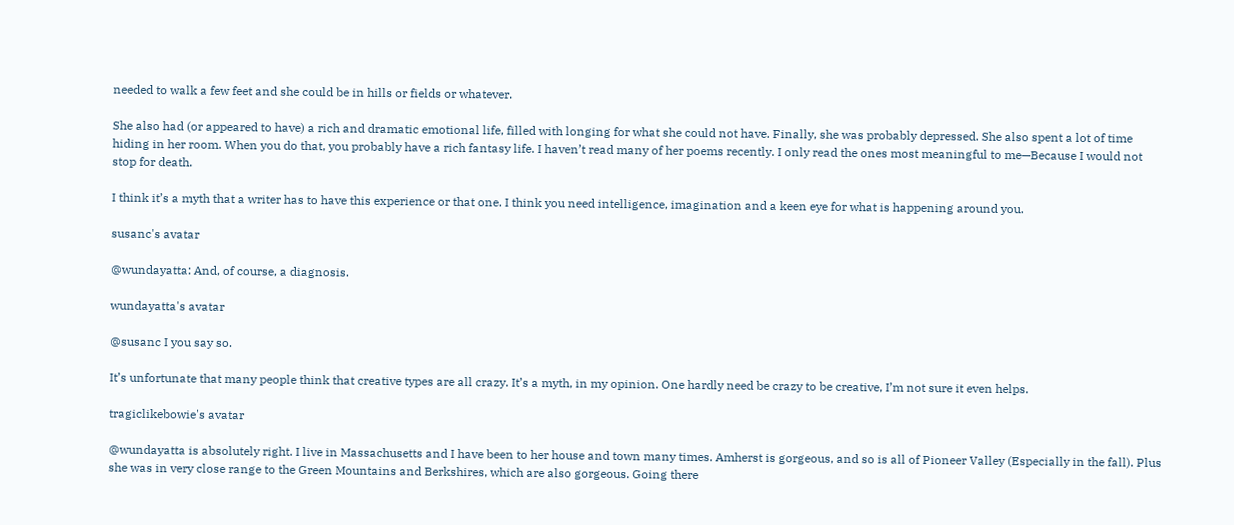needed to walk a few feet and she could be in hills or fields or whatever.

She also had (or appeared to have) a rich and dramatic emotional life, filled with longing for what she could not have. Finally, she was probably depressed. She also spent a lot of time hiding in her room. When you do that, you probably have a rich fantasy life. I haven’t read many of her poems recently. I only read the ones most meaningful to me—Because I would not stop for death.

I think it’s a myth that a writer has to have this experience or that one. I think you need intelligence, imagination and a keen eye for what is happening around you.

susanc's avatar

@wundayatta: And, of course, a diagnosis.

wundayatta's avatar

@susanc I you say so.

It’s unfortunate that many people think that creative types are all crazy. It’s a myth, in my opinion. One hardly need be crazy to be creative, I’m not sure it even helps.

tragiclikebowie's avatar

@wundayatta is absolutely right. I live in Massachusetts and I have been to her house and town many times. Amherst is gorgeous, and so is all of Pioneer Valley (Especially in the fall). Plus she was in very close range to the Green Mountains and Berkshires, which are also gorgeous. Going there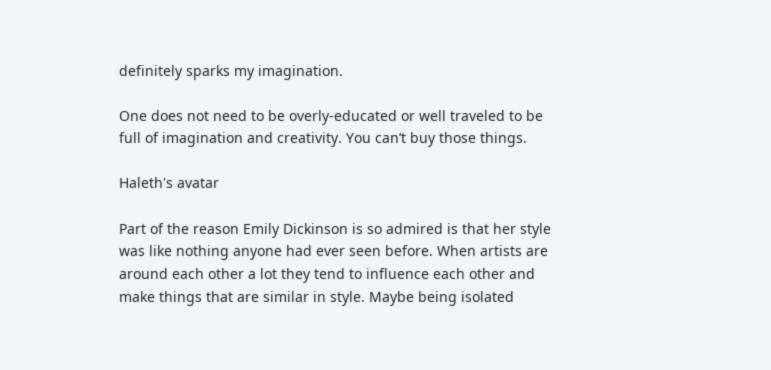definitely sparks my imagination.

One does not need to be overly-educated or well traveled to be full of imagination and creativity. You can’t buy those things.

Haleth's avatar

Part of the reason Emily Dickinson is so admired is that her style was like nothing anyone had ever seen before. When artists are around each other a lot they tend to influence each other and make things that are similar in style. Maybe being isolated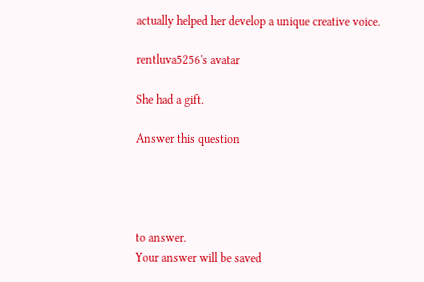actually helped her develop a unique creative voice.

rentluva5256's avatar

She had a gift.

Answer this question




to answer.
Your answer will be saved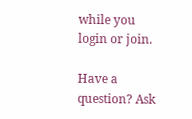while you login or join.

Have a question? Ask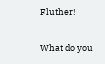Fluther!

What do you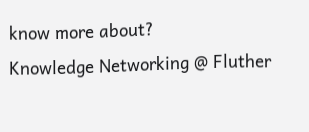know more about?
Knowledge Networking @ Fluther